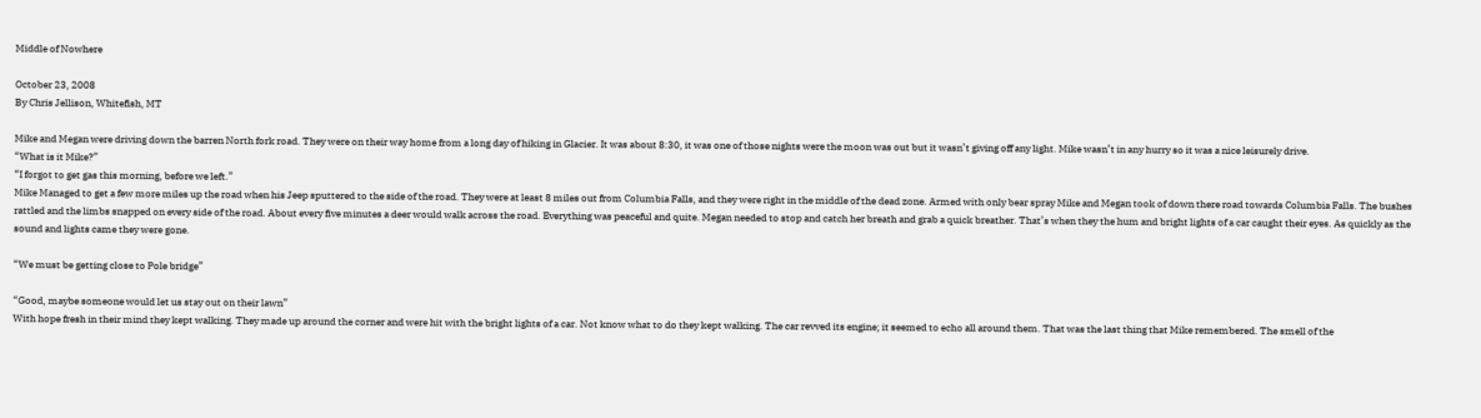Middle of Nowhere

October 23, 2008
By Chris Jellison, Whitefish, MT

Mike and Megan were driving down the barren North fork road. They were on their way home from a long day of hiking in Glacier. It was about 8:30, it was one of those nights were the moon was out but it wasn’t giving off any light. Mike wasn’t in any hurry so it was a nice leisurely drive.
“What is it Mike?”
“I forgot to get gas this morning, before we left.”
Mike Managed to get a few more miles up the road when his Jeep sputtered to the side of the road. They were at least 8 miles out from Columbia Falls, and they were right in the middle of the dead zone. Armed with only bear spray Mike and Megan took of down there road towards Columbia Falls. The bushes rattled and the limbs snapped on every side of the road. About every five minutes a deer would walk across the road. Everything was peaceful and quite. Megan needed to stop and catch her breath and grab a quick breather. That’s when they the hum and bright lights of a car caught their eyes. As quickly as the sound and lights came they were gone.

“We must be getting close to Pole bridge”

“Good, maybe someone would let us stay out on their lawn”
With hope fresh in their mind they kept walking. They made up around the corner and were hit with the bright lights of a car. Not know what to do they kept walking. The car revved its engine; it seemed to echo all around them. That was the last thing that Mike remembered. The smell of the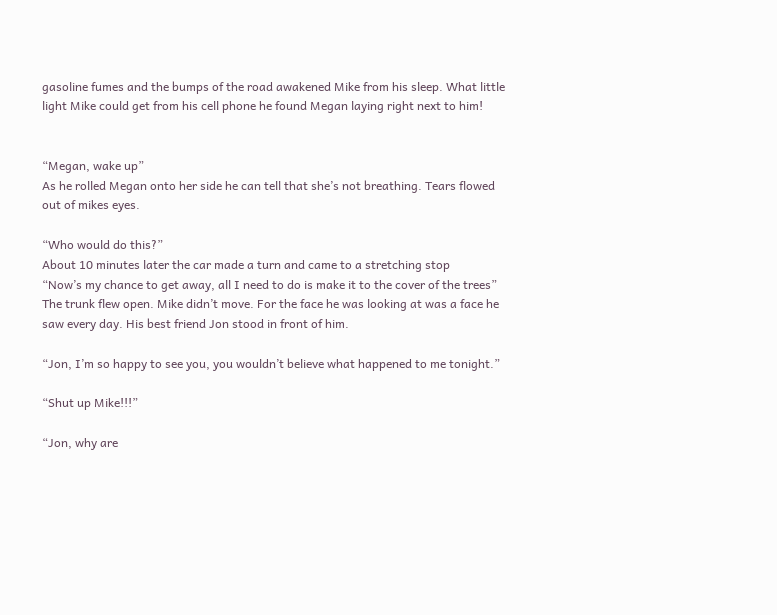gasoline fumes and the bumps of the road awakened Mike from his sleep. What little light Mike could get from his cell phone he found Megan laying right next to him!


“Megan, wake up”
As he rolled Megan onto her side he can tell that she’s not breathing. Tears flowed out of mikes eyes.

“Who would do this?”
About 10 minutes later the car made a turn and came to a stretching stop
“Now’s my chance to get away, all I need to do is make it to the cover of the trees”
The trunk flew open. Mike didn’t move. For the face he was looking at was a face he saw every day. His best friend Jon stood in front of him.

“Jon, I’m so happy to see you, you wouldn’t believe what happened to me tonight.”

“Shut up Mike!!!”

“Jon, why are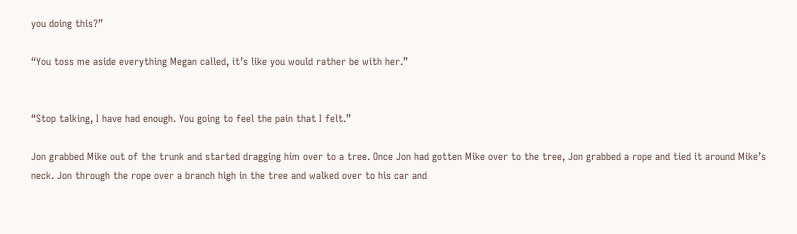you doing this?”

“You toss me aside everything Megan called, it’s like you would rather be with her.”


“Stop talking, I have had enough. You going to feel the pain that I felt.”

Jon grabbed Mike out of the trunk and started dragging him over to a tree. Once Jon had gotten Mike over to the tree, Jon grabbed a rope and tied it around Mike’s neck. Jon through the rope over a branch high in the tree and walked over to his car and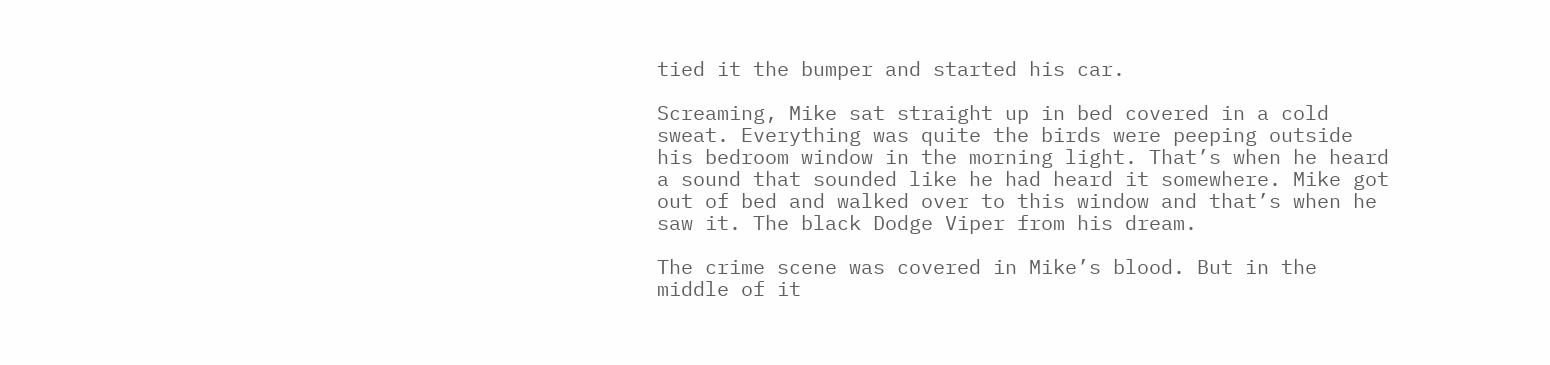tied it the bumper and started his car.

Screaming, Mike sat straight up in bed covered in a cold sweat. Everything was quite the birds were peeping outside his bedroom window in the morning light. That’s when he heard a sound that sounded like he had heard it somewhere. Mike got out of bed and walked over to this window and that’s when he saw it. The black Dodge Viper from his dream.

The crime scene was covered in Mike’s blood. But in the middle of it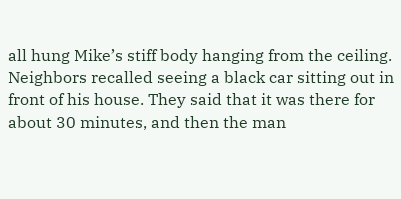all hung Mike’s stiff body hanging from the ceiling. Neighbors recalled seeing a black car sitting out in front of his house. They said that it was there for about 30 minutes, and then the man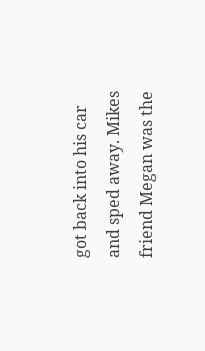got back into his car and sped away. Mikes friend Megan was the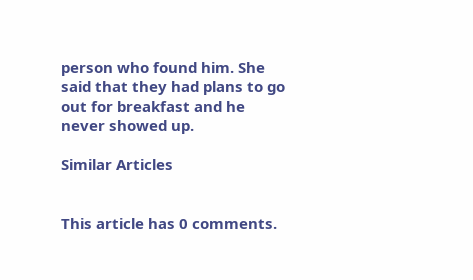person who found him. She said that they had plans to go out for breakfast and he never showed up.

Similar Articles


This article has 0 comments.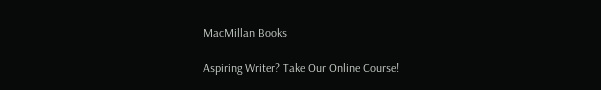MacMillan Books

Aspiring Writer? Take Our Online Course!